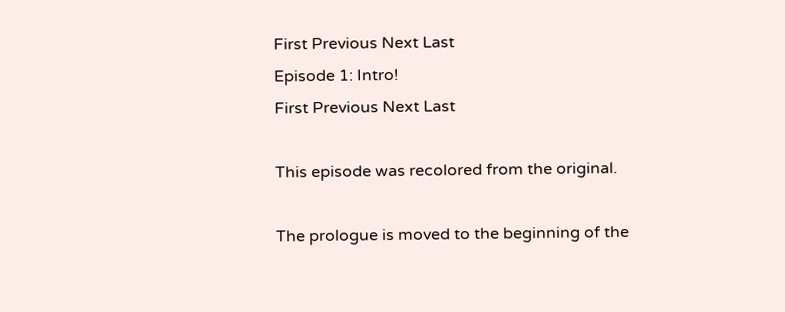First Previous Next Last
Episode 1: Intro!
First Previous Next Last

This episode was recolored from the original.

The prologue is moved to the beginning of the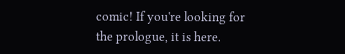comic! If you're looking for the prologue, it is here.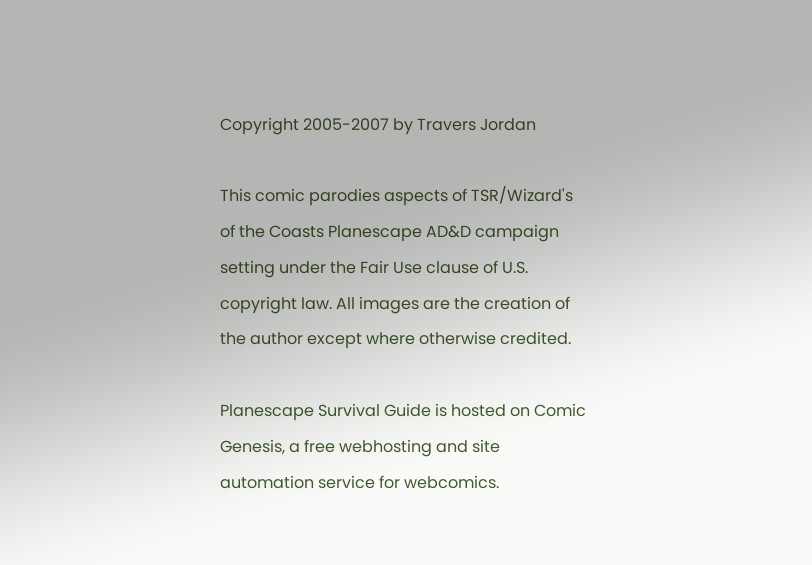Copyright 2005-2007 by Travers Jordan

This comic parodies aspects of TSR/Wizard's of the Coasts Planescape AD&D campaign setting under the Fair Use clause of U.S. copyright law. All images are the creation of the author except where otherwise credited.

Planescape Survival Guide is hosted on Comic Genesis, a free webhosting and site automation service for webcomics.